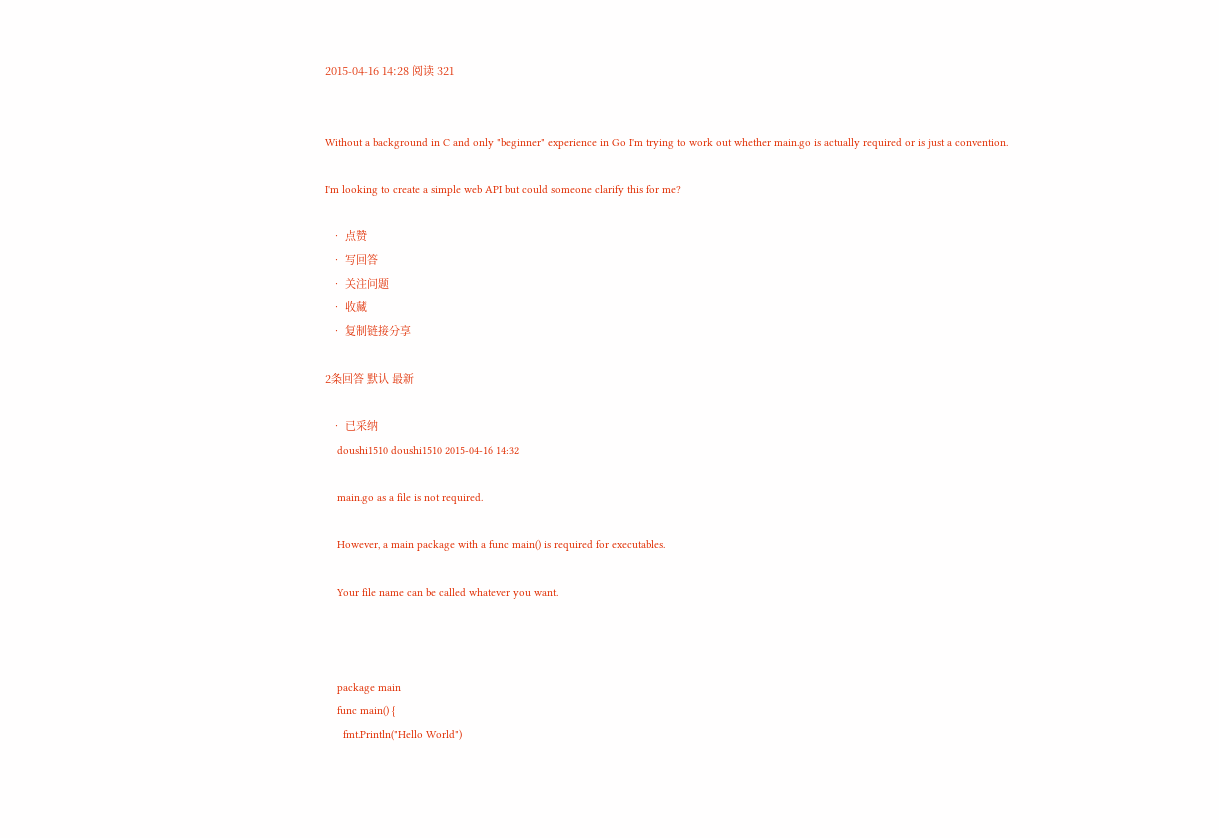2015-04-16 14:28 阅读 321


Without a background in C and only "beginner" experience in Go I'm trying to work out whether main.go is actually required or is just a convention.

I'm looking to create a simple web API but could someone clarify this for me?

  • 点赞
  • 写回答
  • 关注问题
  • 收藏
  • 复制链接分享

2条回答 默认 最新

  • 已采纳
    doushi1510 doushi1510 2015-04-16 14:32

    main.go as a file is not required.

    However, a main package with a func main() is required for executables.

    Your file name can be called whatever you want.



    package main
    func main() {
      fmt.Println("Hello World")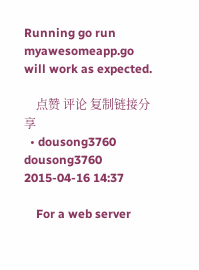Running go run myawesomeapp.go will work as expected.

    点赞 评论 复制链接分享
  • dousong3760 dousong3760 2015-04-16 14:37

    For a web server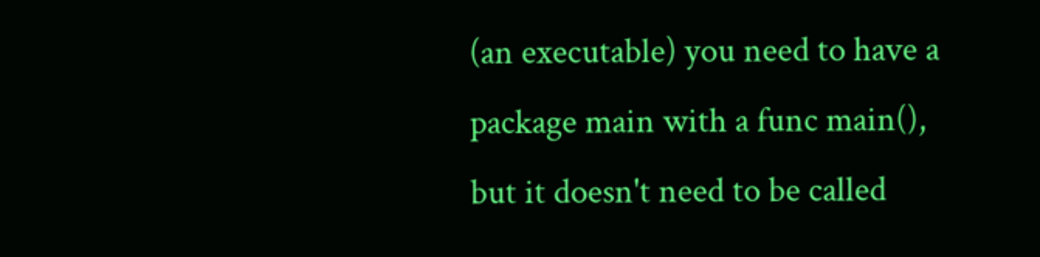(an executable) you need to have a package main with a func main(), but it doesn't need to be called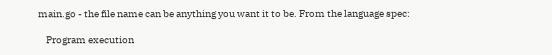main.go - the file name can be anything you want it to be. From the language spec:

    Program execution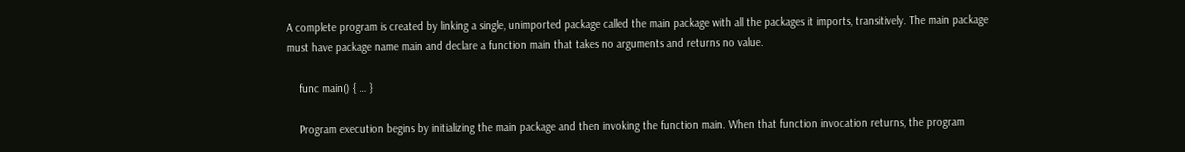A complete program is created by linking a single, unimported package called the main package with all the packages it imports, transitively. The main package must have package name main and declare a function main that takes no arguments and returns no value.

    func main() { … }

    Program execution begins by initializing the main package and then invoking the function main. When that function invocation returns, the program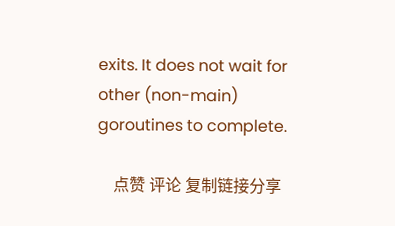exits. It does not wait for other (non-main) goroutines to complete.

    点赞 评论 复制链接分享